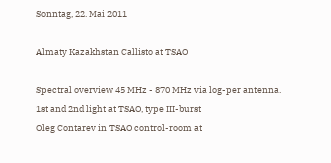Sonntag, 22. Mai 2011

Almaty Kazakhstan Callisto at TSAO

Spectral overview 45 MHz - 870 MHz via log-per antenna.
1st and 2nd light at TSAO, type III-burst
Oleg Contarev in TSAO control-room at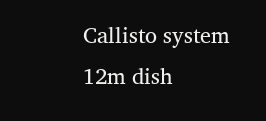Callisto system
12m dish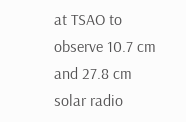at TSAO to observe 10.7 cm and 27.8 cm solar radio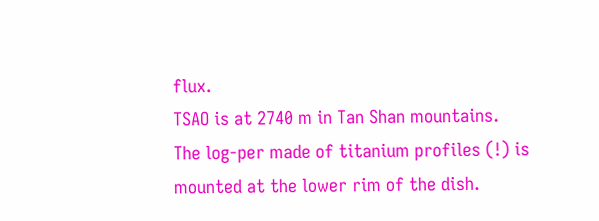flux.
TSAO is at 2740 m in Tan Shan mountains.
The log-per made of titanium profiles (!) is mounted at the lower rim of the dish.